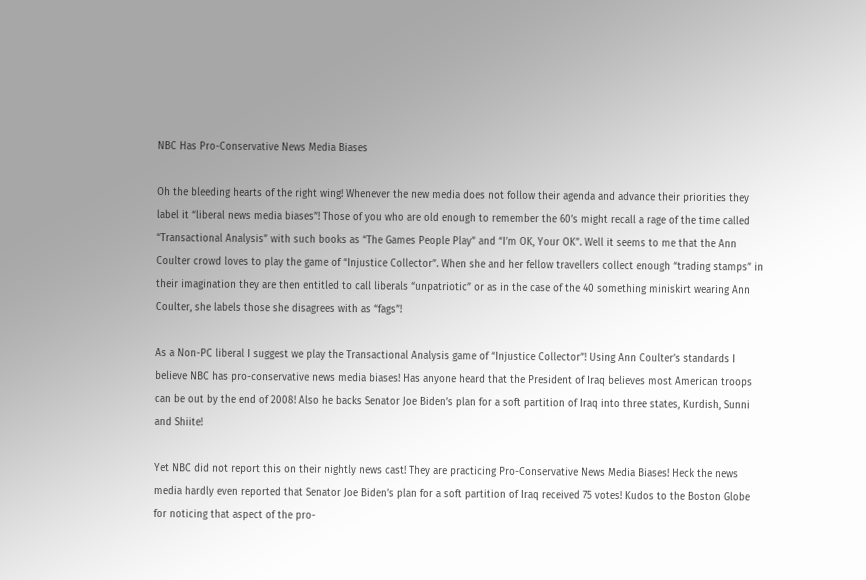NBC Has Pro-Conservative News Media Biases

Oh the bleeding hearts of the right wing! Whenever the new media does not follow their agenda and advance their priorities they label it “liberal news media biases”! Those of you who are old enough to remember the 60’s might recall a rage of the time called “Transactional Analysis” with such books as “The Games People Play” and “I’m OK, Your OK”. Well it seems to me that the Ann Coulter crowd loves to play the game of “Injustice Collector”. When she and her fellow travellers collect enough “trading stamps” in their imagination they are then entitled to call liberals “unpatriotic” or as in the case of the 40 something miniskirt wearing Ann Coulter, she labels those she disagrees with as “fags”!

As a Non-PC liberal I suggest we play the Transactional Analysis game of “Injustice Collector”! Using Ann Coulter’s standards I believe NBC has pro-conservative news media biases! Has anyone heard that the President of Iraq believes most American troops can be out by the end of 2008! Also he backs Senator Joe Biden’s plan for a soft partition of Iraq into three states, Kurdish, Sunni and Shiite!

Yet NBC did not report this on their nightly news cast! They are practicing Pro-Conservative News Media Biases! Heck the news media hardly even reported that Senator Joe Biden’s plan for a soft partition of Iraq received 75 votes! Kudos to the Boston Globe for noticing that aspect of the pro-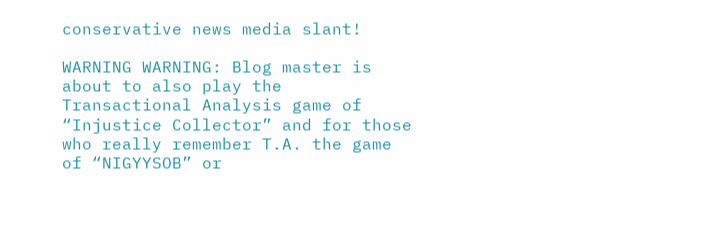conservative news media slant!

WARNING WARNING: Blog master is about to also play the Transactional Analysis game of “Injustice Collector” and for those who really remember T.A. the game of “NIGYYSOB” or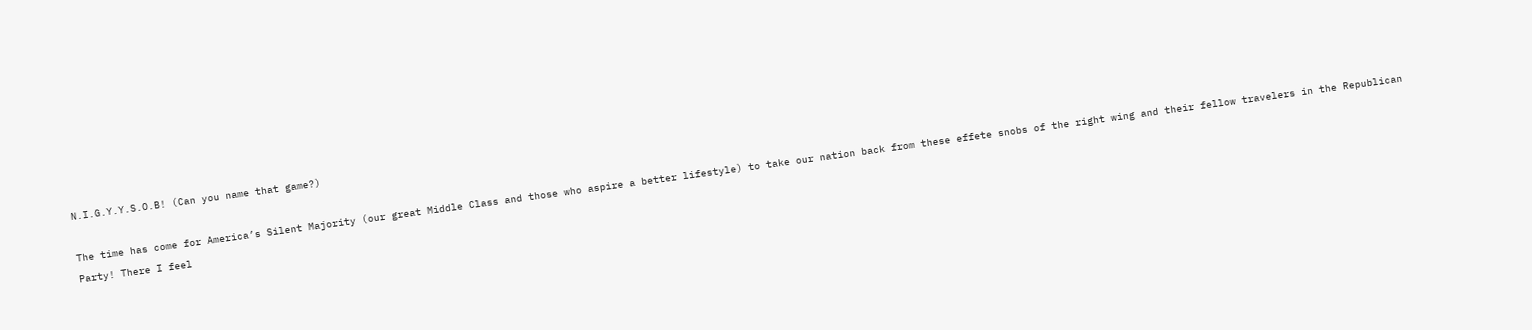N.I.G.Y.Y.S.O.B! (Can you name that game?)

The time has come for America’s Silent Majority (our great Middle Class and those who aspire a better lifestyle) to take our nation back from these effete snobs of the right wing and their fellow travelers in the Republican Party! There I feel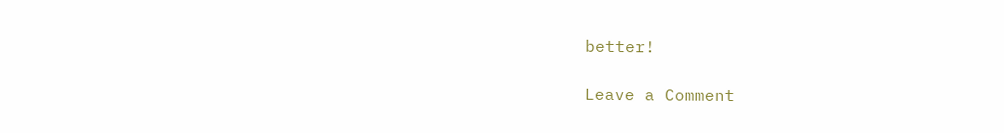better!

Leave a Comment